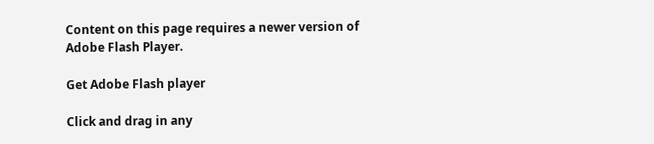Content on this page requires a newer version of Adobe Flash Player.

Get Adobe Flash player

Click and drag in any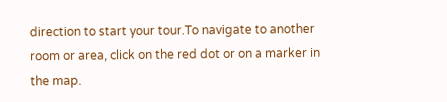direction to start your tour.To navigate to another room or area, click on the red dot or on a marker in the map.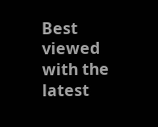Best viewed with the latest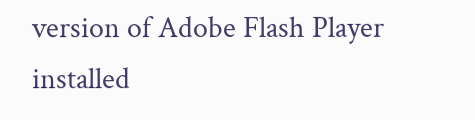version of Adobe Flash Player installed